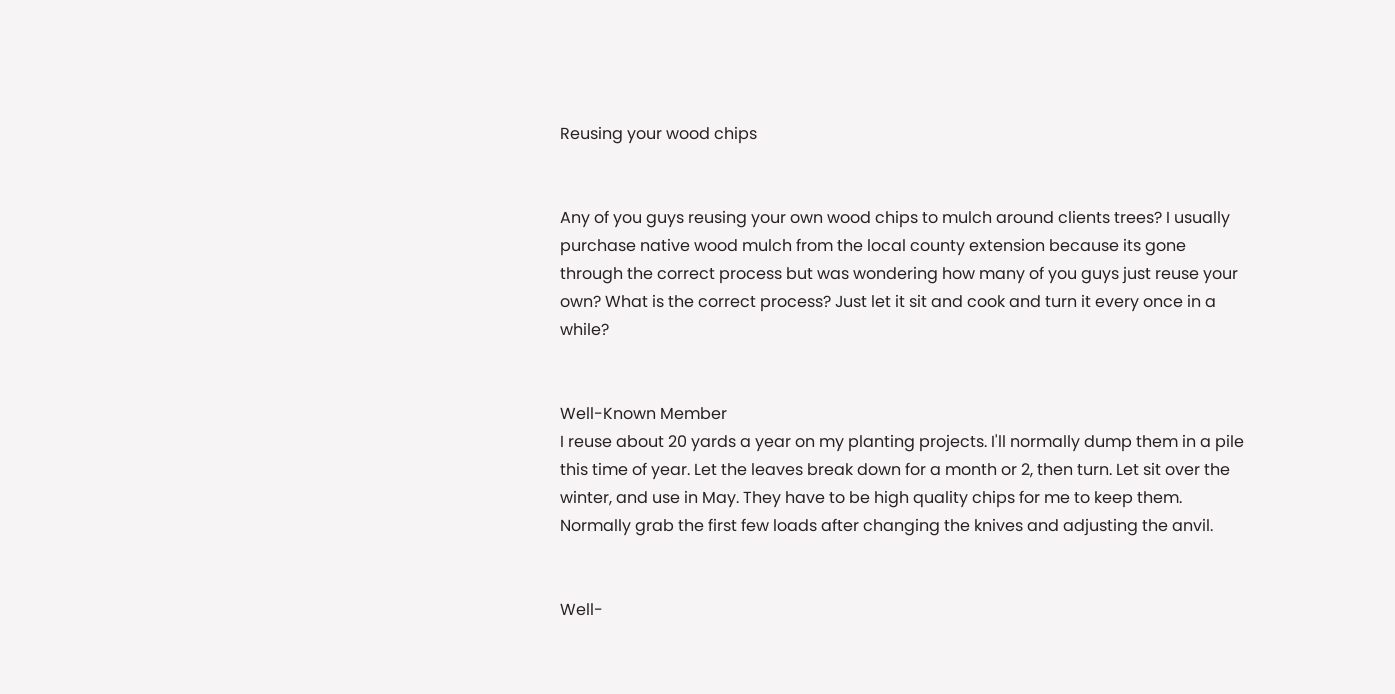Reusing your wood chips


Any of you guys reusing your own wood chips to mulch around clients trees? I usually purchase native wood mulch from the local county extension because its gone through the correct process but was wondering how many of you guys just reuse your own? What is the correct process? Just let it sit and cook and turn it every once in a while?


Well-Known Member
I reuse about 20 yards a year on my planting projects. I'll normally dump them in a pile this time of year. Let the leaves break down for a month or 2, then turn. Let sit over the winter, and use in May. They have to be high quality chips for me to keep them. Normally grab the first few loads after changing the knives and adjusting the anvil.


Well-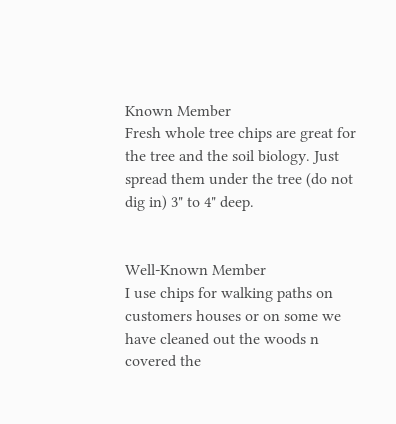Known Member
Fresh whole tree chips are great for the tree and the soil biology. Just spread them under the tree (do not dig in) 3" to 4" deep.


Well-Known Member
I use chips for walking paths on customers houses or on some we have cleaned out the woods n covered the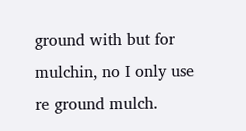ground with but for mulchin, no I only use re ground mulch.